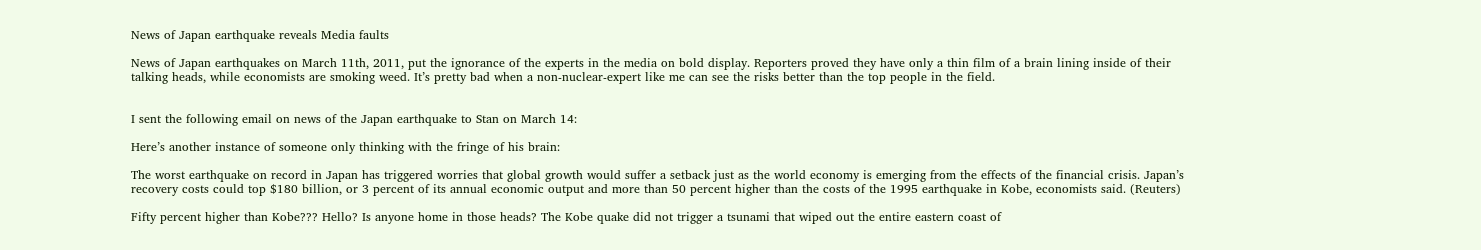News of Japan earthquake reveals Media faults

News of Japan earthquakes on March 11th, 2011, put the ignorance of the experts in the media on bold display. Reporters proved they have only a thin film of a brain lining inside of their talking heads, while economists are smoking weed. It’s pretty bad when a non-nuclear-expert like me can see the risks better than the top people in the field.


I sent the following email on news of the Japan earthquake to Stan on March 14:

Here’s another instance of someone only thinking with the fringe of his brain:

The worst earthquake on record in Japan has triggered worries that global growth would suffer a setback just as the world economy is emerging from the effects of the financial crisis. Japan’s recovery costs could top $180 billion, or 3 percent of its annual economic output and more than 50 percent higher than the costs of the 1995 earthquake in Kobe, economists said. (Reuters)

Fifty percent higher than Kobe??? Hello? Is anyone home in those heads? The Kobe quake did not trigger a tsunami that wiped out the entire eastern coast of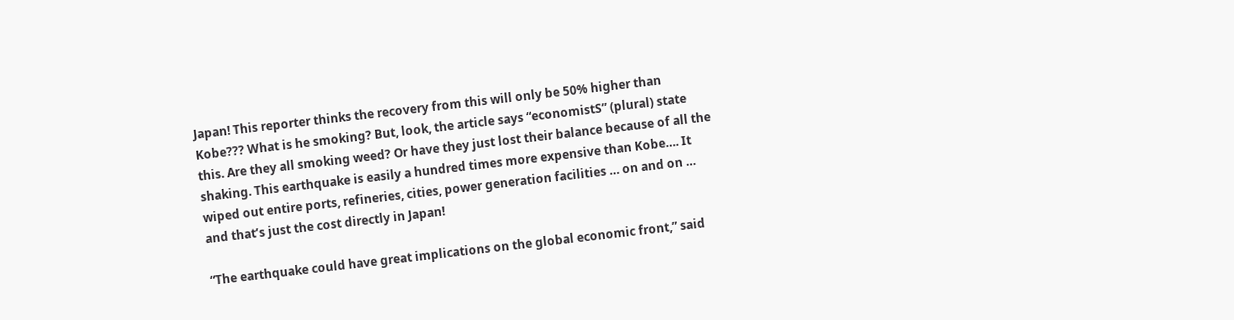Japan! This reporter thinks the recovery from this will only be 50% higher than Kobe??? What is he smoking? But, look, the article says “economistS” (plural) state this. Are they all smoking weed? Or have they just lost their balance because of all the shaking. This earthquake is easily a hundred times more expensive than Kobe…. It wiped out entire ports, refineries, cities, power generation facilities … on and on … and that’s just the cost directly in Japan!

“The earthquake could have great implications on the global economic front,” said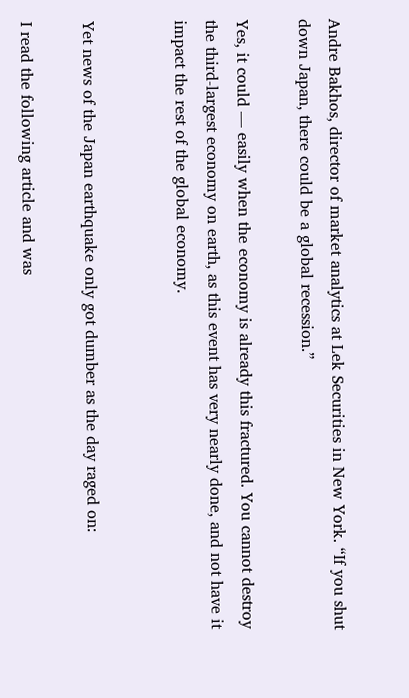Andre Bakhos, director of market analytics at Lek Securities in New York. “If you shut down Japan, there could be a global recession.”

Yes, it could — easily when the economy is already this fractured. You cannot destroy the third-largest economy on earth, as this event has very nearly done, and not have it impact the rest of the global economy.


Yet news of the Japan earthquake only got dumber as the day raged on:

I read the following article and was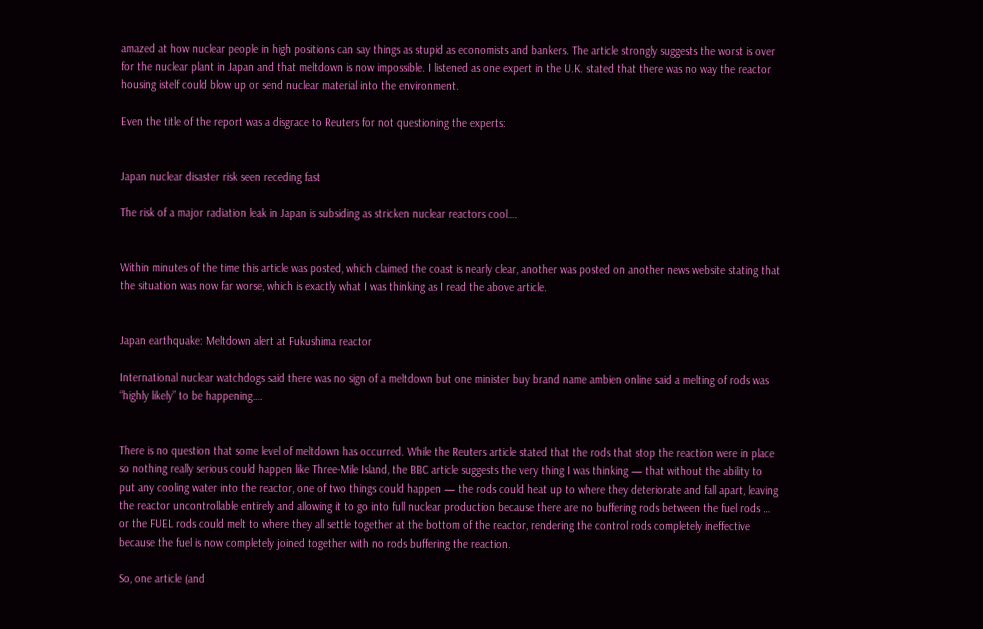amazed at how nuclear people in high positions can say things as stupid as economists and bankers. The article strongly suggests the worst is over for the nuclear plant in Japan and that meltdown is now impossible. I listened as one expert in the U.K. stated that there was no way the reactor housing istelf could blow up or send nuclear material into the environment.

Even the title of the report was a disgrace to Reuters for not questioning the experts:


Japan nuclear disaster risk seen receding fast

The risk of a major radiation leak in Japan is subsiding as stricken nuclear reactors cool….


Within minutes of the time this article was posted, which claimed the coast is nearly clear, another was posted on another news website stating that the situation was now far worse, which is exactly what I was thinking as I read the above article.


Japan earthquake: Meltdown alert at Fukushima reactor

International nuclear watchdogs said there was no sign of a meltdown but one minister buy brand name ambien online said a melting of rods was “highly likely” to be happening….


There is no question that some level of meltdown has occurred. While the Reuters article stated that the rods that stop the reaction were in place so nothing really serious could happen like Three-Mile Island, the BBC article suggests the very thing I was thinking — that without the ability to put any cooling water into the reactor, one of two things could happen — the rods could heat up to where they deteriorate and fall apart, leaving the reactor uncontrollable entirely and allowing it to go into full nuclear production because there are no buffering rods between the fuel rods … or the FUEL rods could melt to where they all settle together at the bottom of the reactor, rendering the control rods completely ineffective because the fuel is now completely joined together with no rods buffering the reaction.

So, one article (and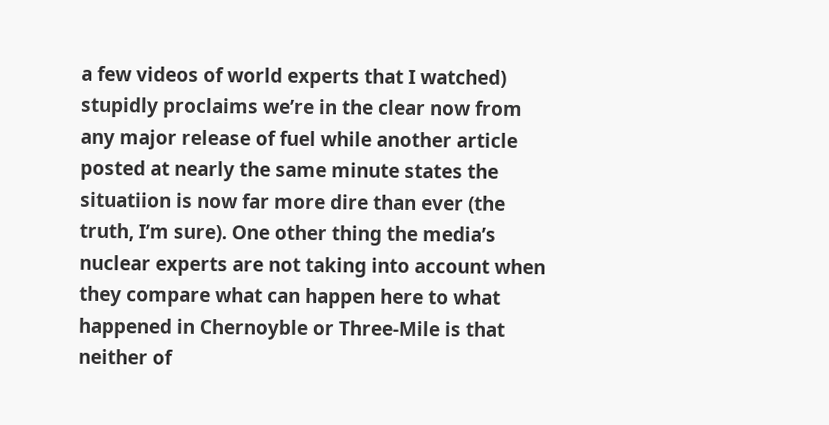a few videos of world experts that I watched) stupidly proclaims we’re in the clear now from any major release of fuel while another article posted at nearly the same minute states the situatiion is now far more dire than ever (the truth, I’m sure). One other thing the media’s nuclear experts are not taking into account when they compare what can happen here to what happened in Chernoyble or Three-Mile is that neither of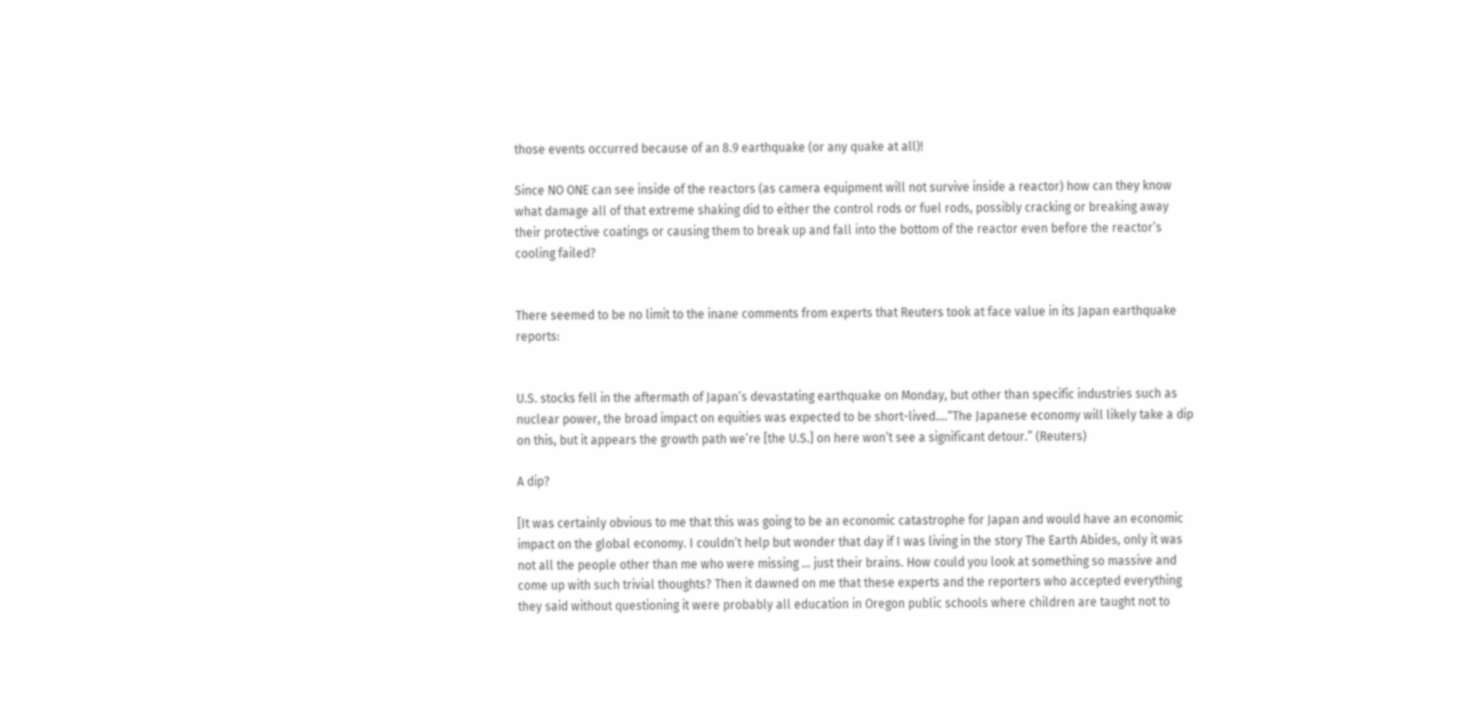those events occurred because of an 8.9 earthquake (or any quake at all)!

Since NO ONE can see inside of the reactors (as camera equipment will not survive inside a reactor) how can they know what damage all of that extreme shaking did to either the control rods or fuel rods, possibly cracking or breaking away their protective coatings or causing them to break up and fall into the bottom of the reactor even before the reactor’s cooling failed?


There seemed to be no limit to the inane comments from experts that Reuters took at face value in its Japan earthquake reports:


U.S. stocks fell in the aftermath of Japan’s devastating earthquake on Monday, but other than specific industries such as nuclear power, the broad impact on equities was expected to be short-lived….“The Japanese economy will likely take a dip on this, but it appears the growth path we’re [the U.S.] on here won’t see a significant detour.” (Reuters)

A dip?

[It was certainly obvious to me that this was going to be an economic catastrophe for Japan and would have an economic impact on the global economy. I couldn’t help but wonder that day if I was living in the story The Earth Abides, only it was not all the people other than me who were missing … just their brains. How could you look at something so massive and come up with such trivial thoughts? Then it dawned on me that these experts and the reporters who accepted everything they said without questioning it were probably all education in Oregon public schools where children are taught not to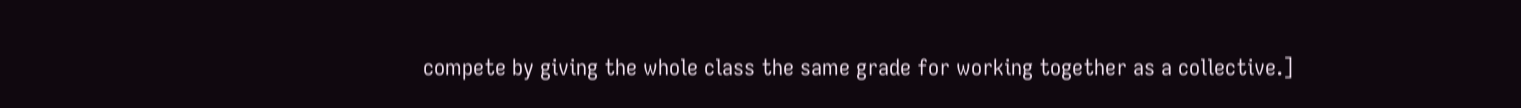compete by giving the whole class the same grade for working together as a collective.]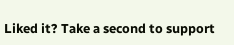Liked it? Take a second to support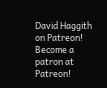David Haggith on Patreon!
Become a patron at Patreon!